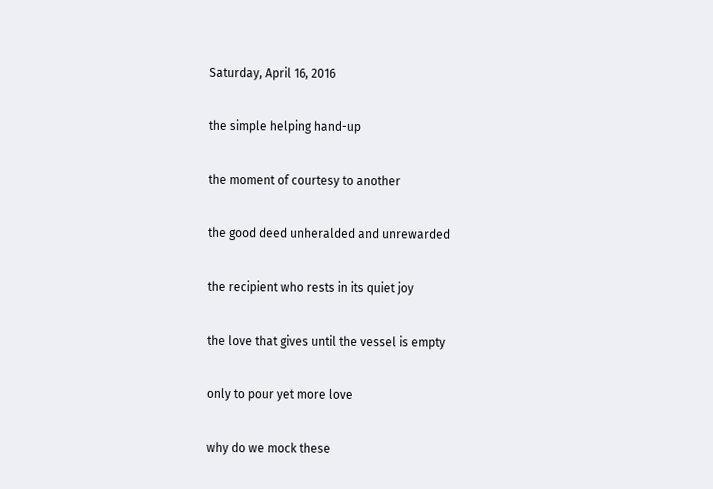Saturday, April 16, 2016

the simple helping hand-up

the moment of courtesy to another

the good deed unheralded and unrewarded

the recipient who rests in its quiet joy

the love that gives until the vessel is empty

only to pour yet more love

why do we mock these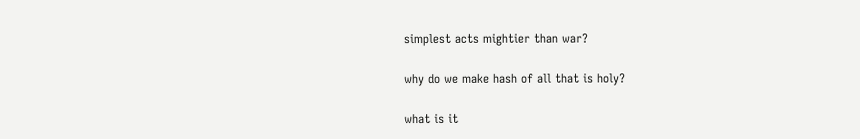simplest acts mightier than war?

why do we make hash of all that is holy?

what is it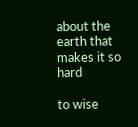about the earth that makes it so hard

to wise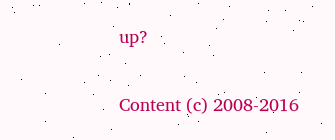up?

Content (c) 2008-2016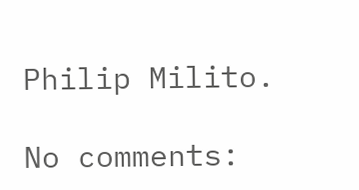Philip Milito.

No comments: